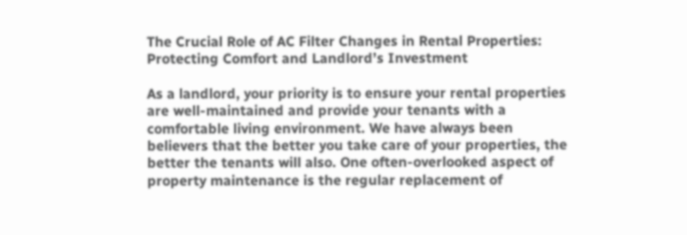The Crucial Role of AC Filter Changes in Rental Properties: Protecting Comfort and Landlord’s Investment

As a landlord, your priority is to ensure your rental properties are well-maintained and provide your tenants with a comfortable living environment. We have always been believers that the better you take care of your properties, the better the tenants will also. One often-overlooked aspect of property maintenance is the regular replacement of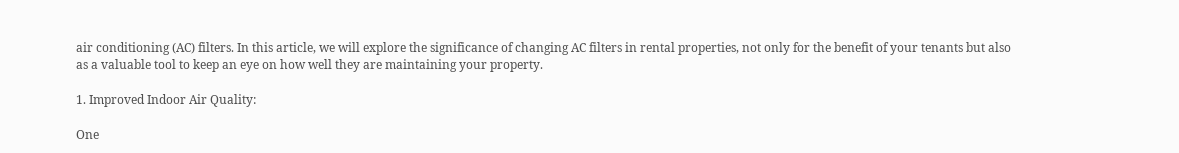air conditioning (AC) filters. In this article, we will explore the significance of changing AC filters in rental properties, not only for the benefit of your tenants but also as a valuable tool to keep an eye on how well they are maintaining your property.

1. Improved Indoor Air Quality:

One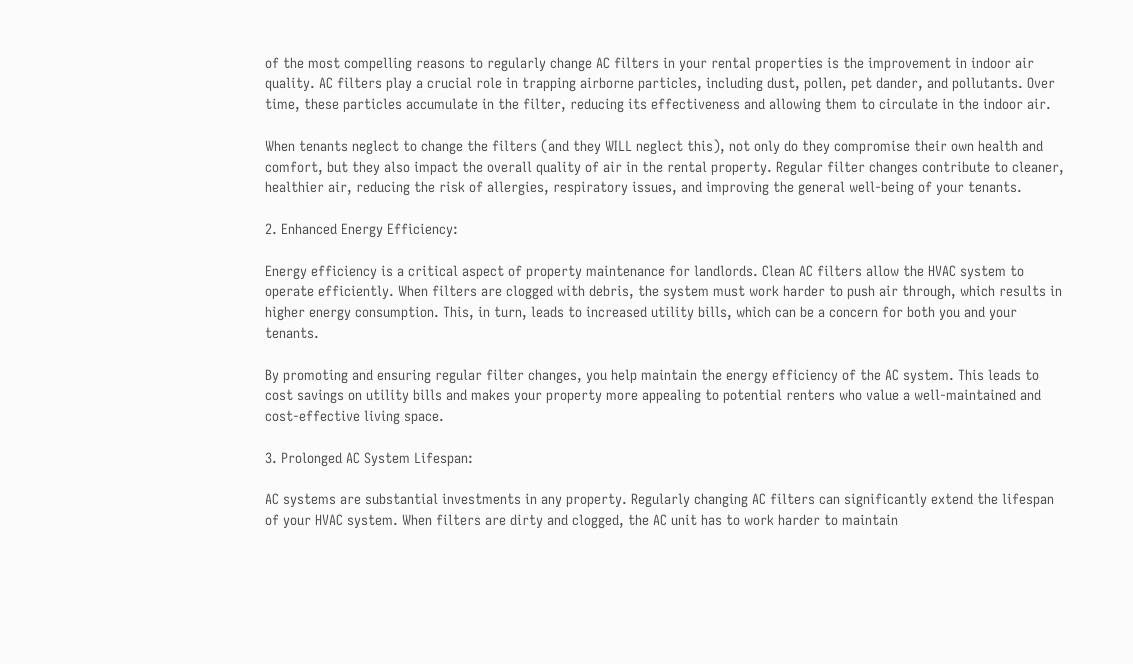of the most compelling reasons to regularly change AC filters in your rental properties is the improvement in indoor air quality. AC filters play a crucial role in trapping airborne particles, including dust, pollen, pet dander, and pollutants. Over time, these particles accumulate in the filter, reducing its effectiveness and allowing them to circulate in the indoor air.

When tenants neglect to change the filters (and they WILL neglect this), not only do they compromise their own health and comfort, but they also impact the overall quality of air in the rental property. Regular filter changes contribute to cleaner, healthier air, reducing the risk of allergies, respiratory issues, and improving the general well-being of your tenants.

2. Enhanced Energy Efficiency:

Energy efficiency is a critical aspect of property maintenance for landlords. Clean AC filters allow the HVAC system to operate efficiently. When filters are clogged with debris, the system must work harder to push air through, which results in higher energy consumption. This, in turn, leads to increased utility bills, which can be a concern for both you and your tenants.

By promoting and ensuring regular filter changes, you help maintain the energy efficiency of the AC system. This leads to cost savings on utility bills and makes your property more appealing to potential renters who value a well-maintained and cost-effective living space.

3. Prolonged AC System Lifespan:

AC systems are substantial investments in any property. Regularly changing AC filters can significantly extend the lifespan of your HVAC system. When filters are dirty and clogged, the AC unit has to work harder to maintain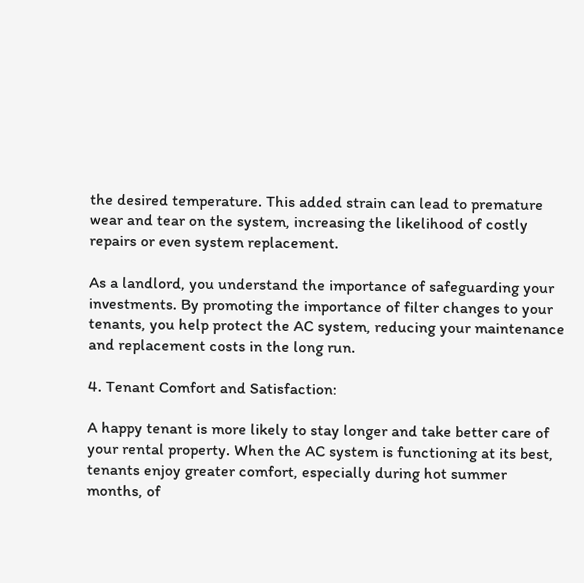the desired temperature. This added strain can lead to premature wear and tear on the system, increasing the likelihood of costly repairs or even system replacement.

As a landlord, you understand the importance of safeguarding your investments. By promoting the importance of filter changes to your tenants, you help protect the AC system, reducing your maintenance and replacement costs in the long run.

4. Tenant Comfort and Satisfaction:

A happy tenant is more likely to stay longer and take better care of your rental property. When the AC system is functioning at its best, tenants enjoy greater comfort, especially during hot summer months, of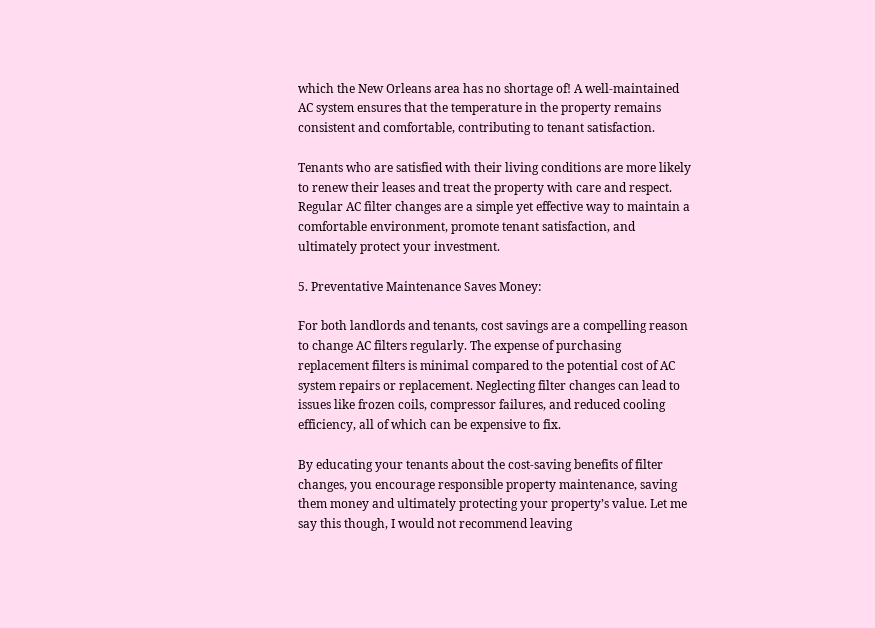which the New Orleans area has no shortage of! A well-maintained AC system ensures that the temperature in the property remains consistent and comfortable, contributing to tenant satisfaction.

Tenants who are satisfied with their living conditions are more likely to renew their leases and treat the property with care and respect. Regular AC filter changes are a simple yet effective way to maintain a comfortable environment, promote tenant satisfaction, and ultimately protect your investment.

5. Preventative Maintenance Saves Money:

For both landlords and tenants, cost savings are a compelling reason to change AC filters regularly. The expense of purchasing replacement filters is minimal compared to the potential cost of AC system repairs or replacement. Neglecting filter changes can lead to issues like frozen coils, compressor failures, and reduced cooling efficiency, all of which can be expensive to fix.

By educating your tenants about the cost-saving benefits of filter changes, you encourage responsible property maintenance, saving them money and ultimately protecting your property’s value. Let me say this though, I would not recommend leaving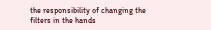the responsibility of changing the filters in the hands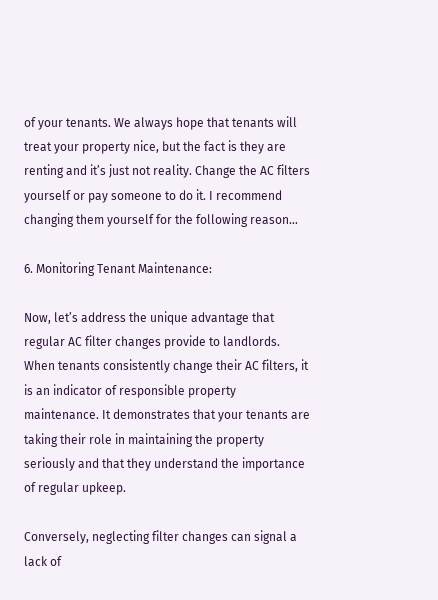of your tenants. We always hope that tenants will treat your property nice, but the fact is they are renting and it’s just not reality. Change the AC filters yourself or pay someone to do it. I recommend changing them yourself for the following reason…

6. Monitoring Tenant Maintenance:

Now, let’s address the unique advantage that regular AC filter changes provide to landlords. When tenants consistently change their AC filters, it is an indicator of responsible property maintenance. It demonstrates that your tenants are taking their role in maintaining the property seriously and that they understand the importance of regular upkeep.

Conversely, neglecting filter changes can signal a lack of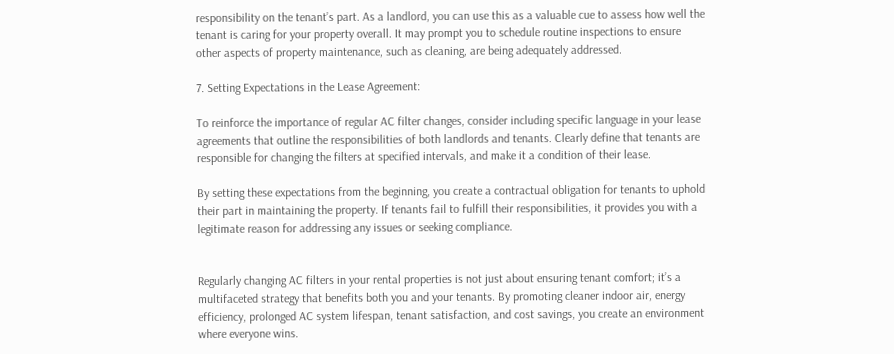responsibility on the tenant’s part. As a landlord, you can use this as a valuable cue to assess how well the tenant is caring for your property overall. It may prompt you to schedule routine inspections to ensure other aspects of property maintenance, such as cleaning, are being adequately addressed.

7. Setting Expectations in the Lease Agreement:

To reinforce the importance of regular AC filter changes, consider including specific language in your lease agreements that outline the responsibilities of both landlords and tenants. Clearly define that tenants are responsible for changing the filters at specified intervals, and make it a condition of their lease.

By setting these expectations from the beginning, you create a contractual obligation for tenants to uphold their part in maintaining the property. If tenants fail to fulfill their responsibilities, it provides you with a legitimate reason for addressing any issues or seeking compliance.


Regularly changing AC filters in your rental properties is not just about ensuring tenant comfort; it’s a multifaceted strategy that benefits both you and your tenants. By promoting cleaner indoor air, energy efficiency, prolonged AC system lifespan, tenant satisfaction, and cost savings, you create an environment where everyone wins.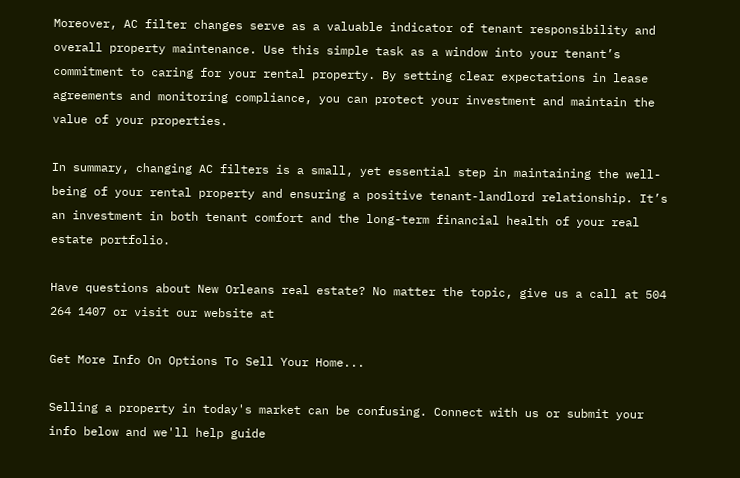Moreover, AC filter changes serve as a valuable indicator of tenant responsibility and overall property maintenance. Use this simple task as a window into your tenant’s commitment to caring for your rental property. By setting clear expectations in lease agreements and monitoring compliance, you can protect your investment and maintain the value of your properties.

In summary, changing AC filters is a small, yet essential step in maintaining the well-being of your rental property and ensuring a positive tenant-landlord relationship. It’s an investment in both tenant comfort and the long-term financial health of your real estate portfolio.

Have questions about New Orleans real estate? No matter the topic, give us a call at 504 264 1407 or visit our website at

Get More Info On Options To Sell Your Home...

Selling a property in today's market can be confusing. Connect with us or submit your info below and we'll help guide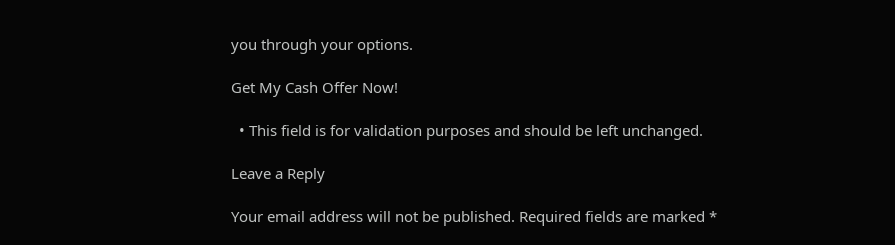you through your options.

Get My Cash Offer Now!

  • This field is for validation purposes and should be left unchanged.

Leave a Reply

Your email address will not be published. Required fields are marked *